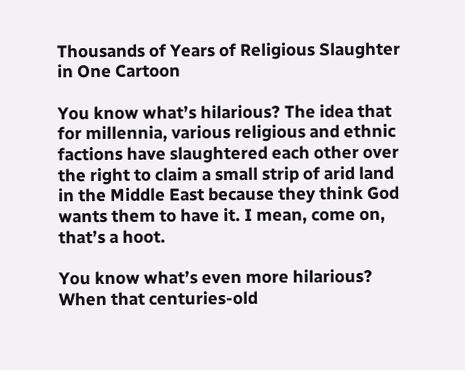Thousands of Years of Religious Slaughter in One Cartoon

You know what’s hilarious? The idea that for millennia, various religious and ethnic factions have slaughtered each other over the right to claim a small strip of arid land in the Middle East because they think God wants them to have it. I mean, come on, that’s a hoot.

You know what’s even more hilarious? When that centuries-old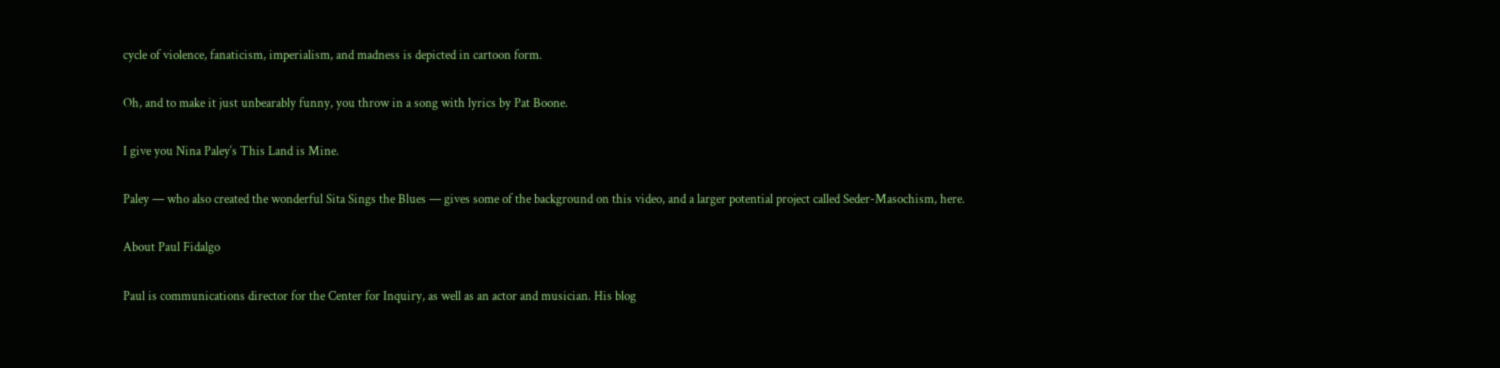cycle of violence, fanaticism, imperialism, and madness is depicted in cartoon form.

Oh, and to make it just unbearably funny, you throw in a song with lyrics by Pat Boone.

I give you Nina Paley‘s This Land is Mine.

Paley — who also created the wonderful Sita Sings the Blues — gives some of the background on this video, and a larger potential project called Seder-Masochism, here.

About Paul Fidalgo

Paul is communications director for the Center for Inquiry, as well as an actor and musician. His blog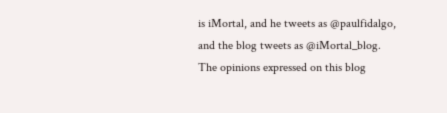is iMortal, and he tweets as @paulfidalgo, and the blog tweets as @iMortal_blog.
The opinions expressed on this blog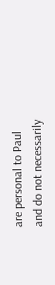are personal to Paul and do not necessarily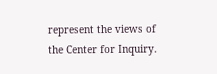represent the views of the Center for Inquiry.